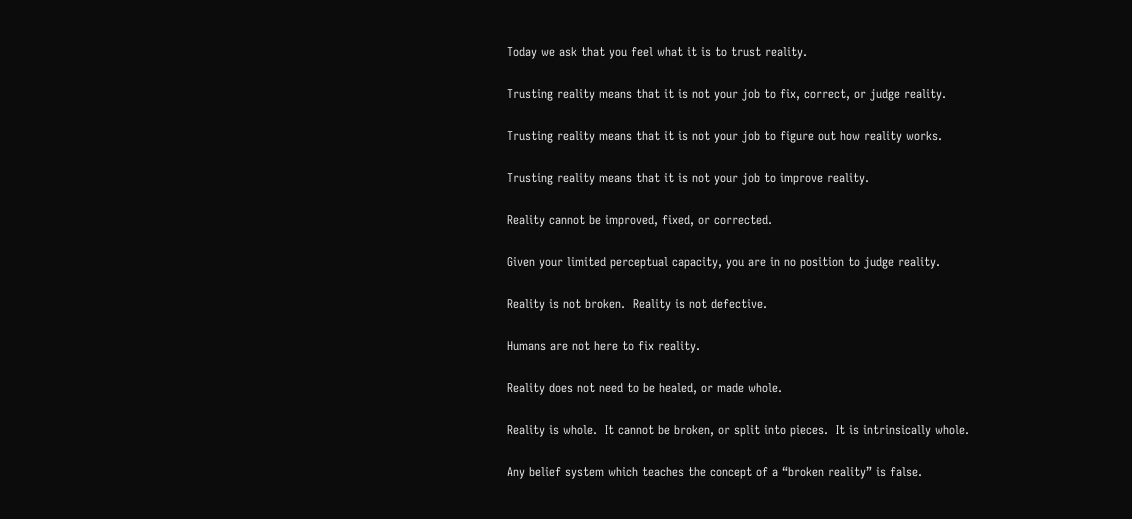Today we ask that you feel what it is to trust reality.

Trusting reality means that it is not your job to fix, correct, or judge reality.

Trusting reality means that it is not your job to figure out how reality works.

Trusting reality means that it is not your job to improve reality.

Reality cannot be improved, fixed, or corrected.

Given your limited perceptual capacity, you are in no position to judge reality.

Reality is not broken.  Reality is not defective.

Humans are not here to fix reality.

Reality does not need to be healed, or made whole.

Reality is whole.  It cannot be broken, or split into pieces.  It is intrinsically whole.

Any belief system which teaches the concept of a “broken reality” is false.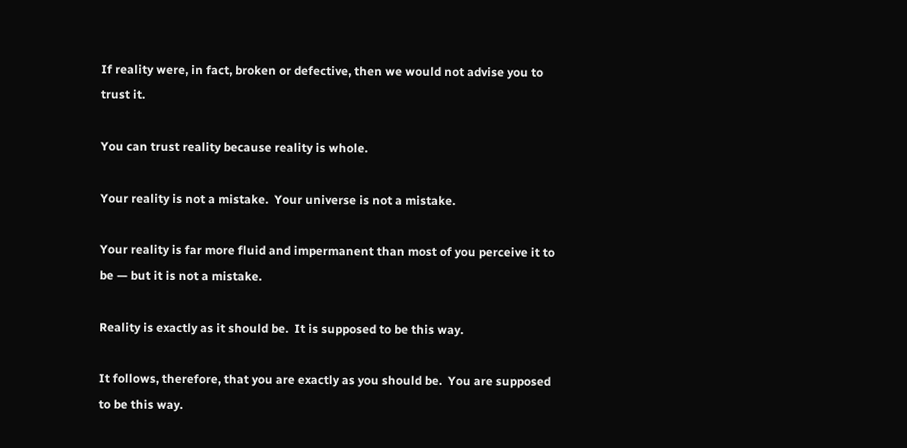If reality were, in fact, broken or defective, then we would not advise you to trust it.

You can trust reality because reality is whole.

Your reality is not a mistake.  Your universe is not a mistake.

Your reality is far more fluid and impermanent than most of you perceive it to be — but it is not a mistake.

Reality is exactly as it should be.  It is supposed to be this way.

It follows, therefore, that you are exactly as you should be.  You are supposed to be this way.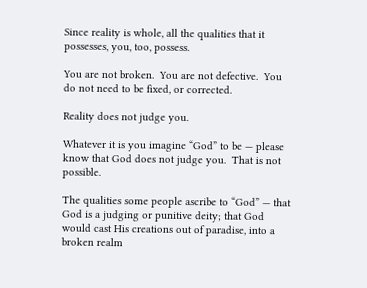Since reality is whole, all the qualities that it possesses, you, too, possess.

You are not broken.  You are not defective.  You do not need to be fixed, or corrected.

Reality does not judge you.

Whatever it is you imagine “God” to be — please know that God does not judge you.  That is not possible.

The qualities some people ascribe to “God” — that God is a judging or punitive deity; that God would cast His creations out of paradise, into a broken realm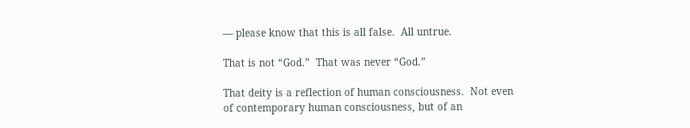— please know that this is all false.  All untrue.

That is not “God.”  That was never “God.”

That deity is a reflection of human consciousness.  Not even of contemporary human consciousness, but of an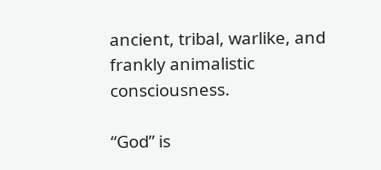ancient, tribal, warlike, and frankly animalistic consciousness.

“God” is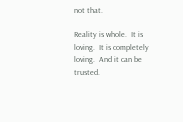not that.

Reality is whole.  It is loving.  It is completely loving.  And it can be trusted.